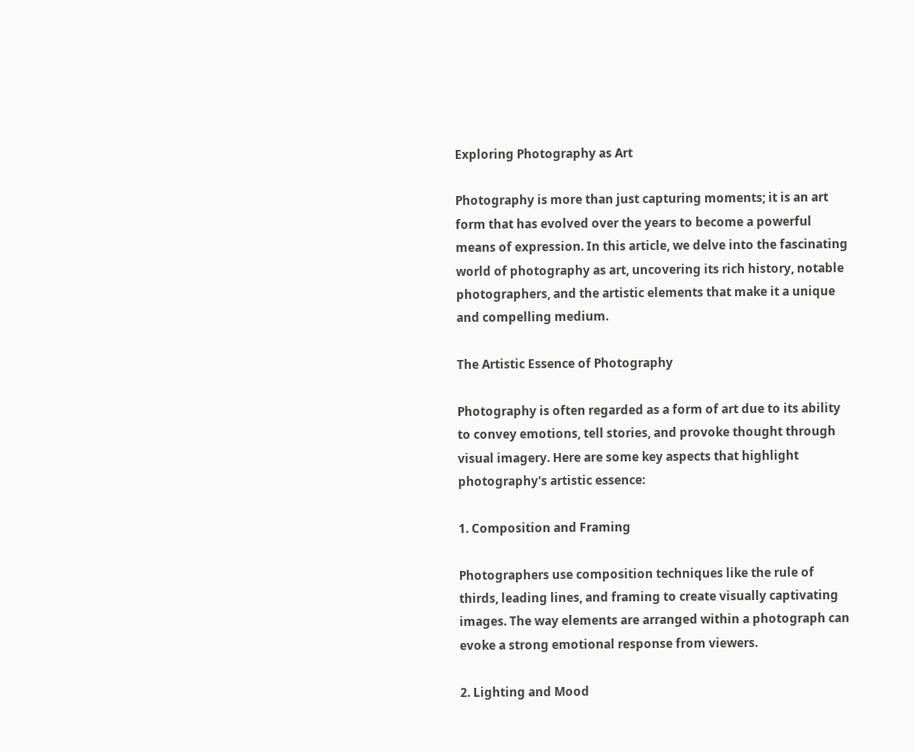Exploring Photography as Art

Photography is more than just capturing moments; it is an art form that has evolved over the years to become a powerful means of expression. In this article, we delve into the fascinating world of photography as art, uncovering its rich history, notable photographers, and the artistic elements that make it a unique and compelling medium.

The Artistic Essence of Photography

Photography is often regarded as a form of art due to its ability to convey emotions, tell stories, and provoke thought through visual imagery. Here are some key aspects that highlight photography's artistic essence:

1. Composition and Framing

Photographers use composition techniques like the rule of thirds, leading lines, and framing to create visually captivating images. The way elements are arranged within a photograph can evoke a strong emotional response from viewers.

2. Lighting and Mood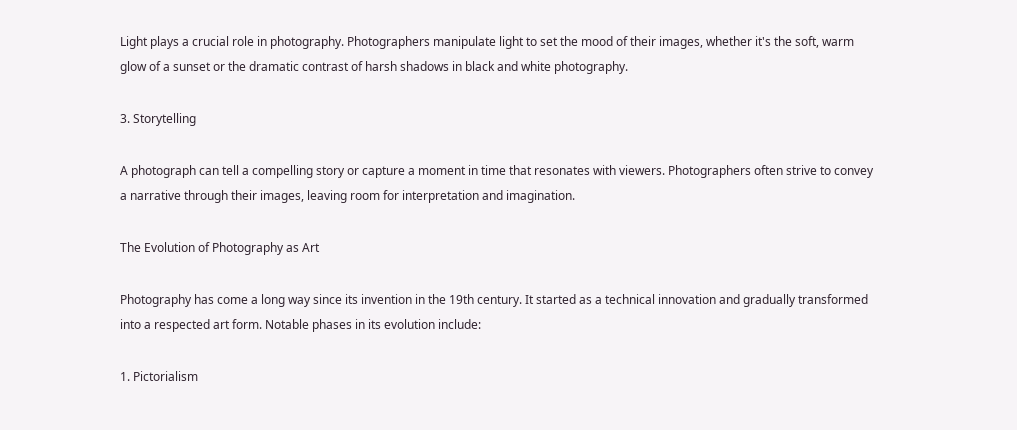Light plays a crucial role in photography. Photographers manipulate light to set the mood of their images, whether it's the soft, warm glow of a sunset or the dramatic contrast of harsh shadows in black and white photography.

3. Storytelling

A photograph can tell a compelling story or capture a moment in time that resonates with viewers. Photographers often strive to convey a narrative through their images, leaving room for interpretation and imagination.

The Evolution of Photography as Art

Photography has come a long way since its invention in the 19th century. It started as a technical innovation and gradually transformed into a respected art form. Notable phases in its evolution include:

1. Pictorialism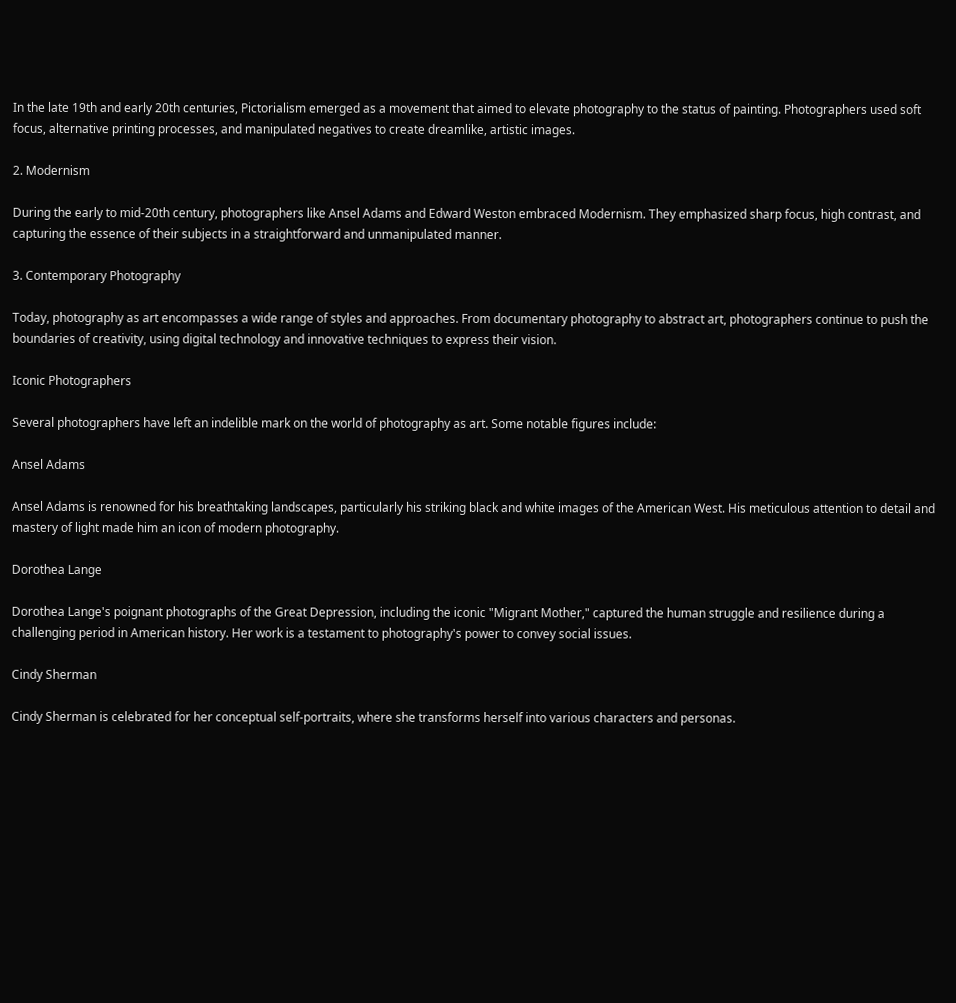In the late 19th and early 20th centuries, Pictorialism emerged as a movement that aimed to elevate photography to the status of painting. Photographers used soft focus, alternative printing processes, and manipulated negatives to create dreamlike, artistic images.

2. Modernism

During the early to mid-20th century, photographers like Ansel Adams and Edward Weston embraced Modernism. They emphasized sharp focus, high contrast, and capturing the essence of their subjects in a straightforward and unmanipulated manner.

3. Contemporary Photography

Today, photography as art encompasses a wide range of styles and approaches. From documentary photography to abstract art, photographers continue to push the boundaries of creativity, using digital technology and innovative techniques to express their vision.

Iconic Photographers

Several photographers have left an indelible mark on the world of photography as art. Some notable figures include:

Ansel Adams

Ansel Adams is renowned for his breathtaking landscapes, particularly his striking black and white images of the American West. His meticulous attention to detail and mastery of light made him an icon of modern photography.

Dorothea Lange

Dorothea Lange's poignant photographs of the Great Depression, including the iconic "Migrant Mother," captured the human struggle and resilience during a challenging period in American history. Her work is a testament to photography's power to convey social issues.

Cindy Sherman

Cindy Sherman is celebrated for her conceptual self-portraits, where she transforms herself into various characters and personas.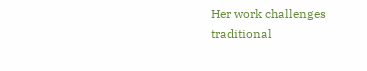Her work challenges traditional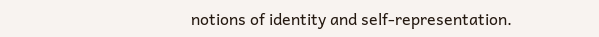notions of identity and self-representation.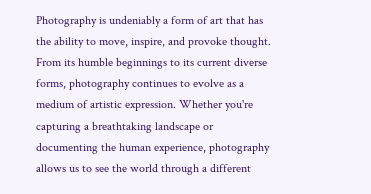Photography is undeniably a form of art that has the ability to move, inspire, and provoke thought. From its humble beginnings to its current diverse forms, photography continues to evolve as a medium of artistic expression. Whether you're capturing a breathtaking landscape or documenting the human experience, photography allows us to see the world through a different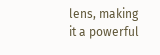lens, making it a powerful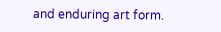and enduring art form.